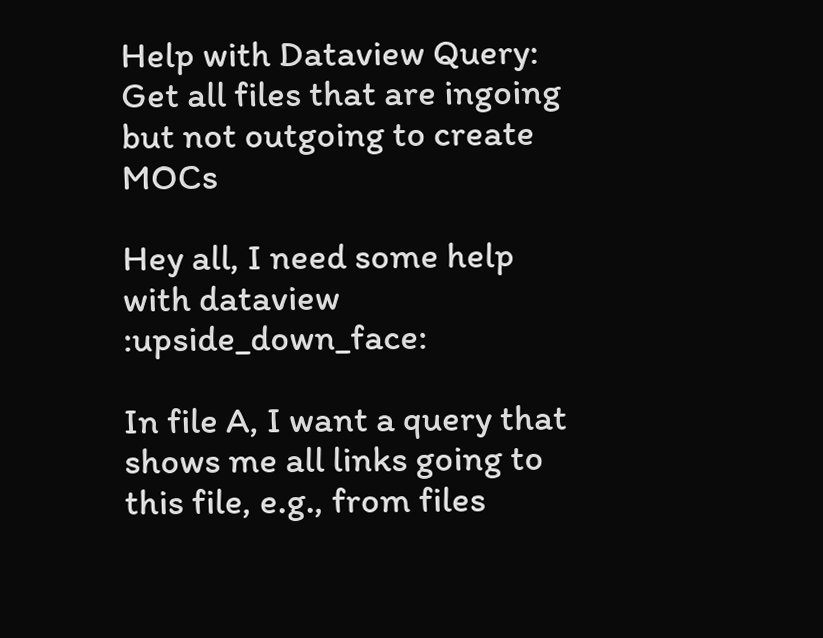Help with Dataview Query: Get all files that are ingoing but not outgoing to create MOCs

Hey all, I need some help with dataview :upside_down_face:

In file A, I want a query that shows me all links going to this file, e.g., from files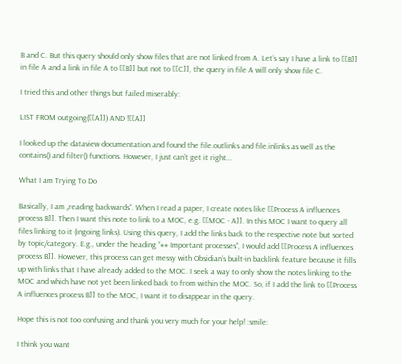B and C. But this query should only show files that are not linked from A. Let‘s say I have a link to [[B]] in file A and a link in file A to [[B]] but not to [[C]], the query in file A will only show file C.

I tried this and other things but failed miserably:

LIST FROM outgoing([[A]]) AND ![[A]]

I looked up the dataview documentation and found the file.outlinks and file.inlinks as well as the contains() and filter() functions. However, I just can’t get it right…

What I am Trying To Do

Basically, I am „reading backwards“. When I read a paper, I create notes like [[Process A influences process B]]. Then I want this note to link to a MOC, e.g. [[MOC - A]]. In this MOC I want to query all files linking to it (ingoing links). Using this query, I add the links back to the respective note but sorted by topic/category. E.g., under the heading “## Important processes”, I would add [[Process A influences process B]]. However, this process can get messy with Obsidian’s built-in backlink feature because it fills up with links that I have already added to the MOC. I seek a way to only show the notes linking to the MOC and which have not yet been linked back to from within the MOC. So, if I add the link to [[Process A influences process B]] to the MOC, I want it to disappear in the query.

Hope this is not too confusing and thank you very much for your help! :smile:

I think you want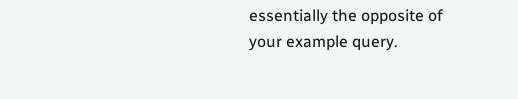essentially the opposite of your example query.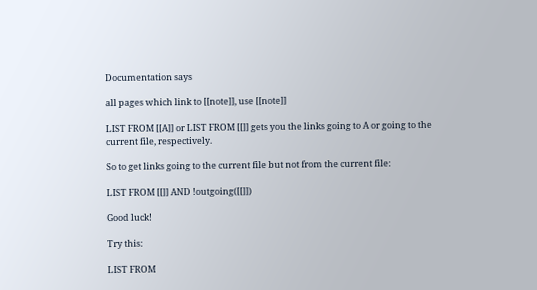Documentation says

all pages which link to [[note]], use [[note]]

LIST FROM [[A]] or LIST FROM [[]] gets you the links going to A or going to the current file, respectively.

So to get links going to the current file but not from the current file:

LIST FROM [[]] AND !outgoing([[]])

Good luck!

Try this:

LIST FROM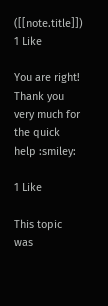([[note.title]])
1 Like

You are right! Thank you very much for the quick help :smiley:

1 Like

This topic was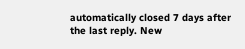automatically closed 7 days after the last reply. New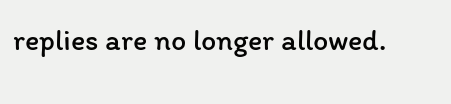replies are no longer allowed.